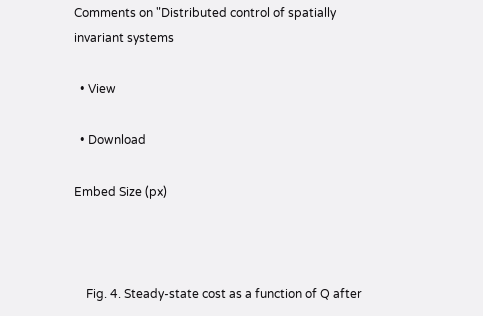Comments on "Distributed control of spatially invariant systems

  • View

  • Download

Embed Size (px)



    Fig. 4. Steady-state cost as a function of Q after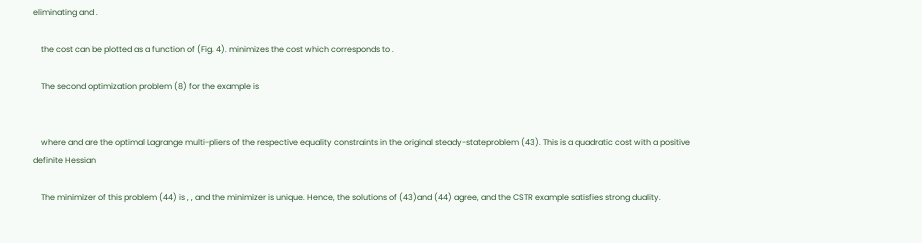eliminating and .

    the cost can be plotted as a function of (Fig. 4). minimizes the cost which corresponds to .

    The second optimization problem (8) for the example is


    where and are the optimal Lagrange multi-pliers of the respective equality constraints in the original steady-stateproblem (43). This is a quadratic cost with a positive definite Hessian

    The minimizer of this problem (44) is , , and the minimizer is unique. Hence, the solutions of (43)and (44) agree, and the CSTR example satisfies strong duality.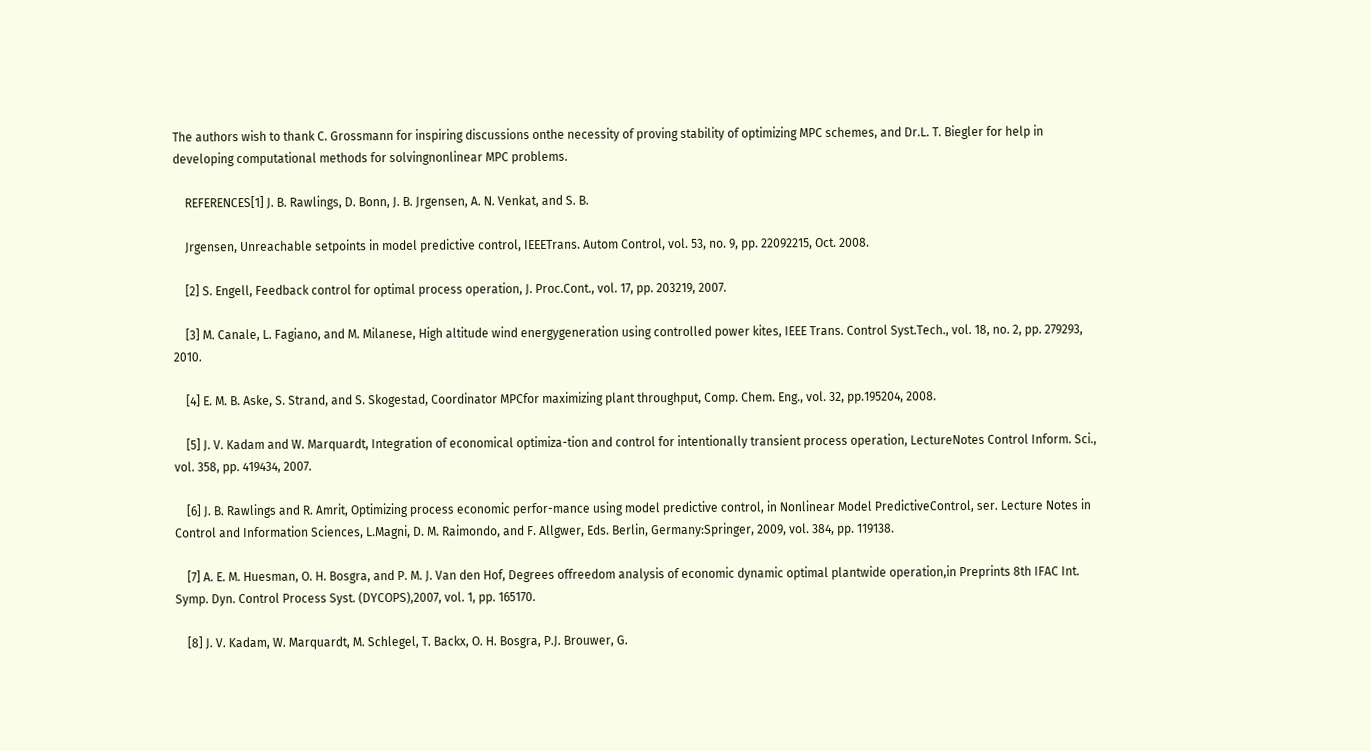The authors wish to thank C. Grossmann for inspiring discussions onthe necessity of proving stability of optimizing MPC schemes, and Dr.L. T. Biegler for help in developing computational methods for solvingnonlinear MPC problems.

    REFERENCES[1] J. B. Rawlings, D. Bonn, J. B. Jrgensen, A. N. Venkat, and S. B.

    Jrgensen, Unreachable setpoints in model predictive control, IEEETrans. Autom Control, vol. 53, no. 9, pp. 22092215, Oct. 2008.

    [2] S. Engell, Feedback control for optimal process operation, J. Proc.Cont., vol. 17, pp. 203219, 2007.

    [3] M. Canale, L. Fagiano, and M. Milanese, High altitude wind energygeneration using controlled power kites, IEEE Trans. Control Syst.Tech., vol. 18, no. 2, pp. 279293, 2010.

    [4] E. M. B. Aske, S. Strand, and S. Skogestad, Coordinator MPCfor maximizing plant throughput, Comp. Chem. Eng., vol. 32, pp.195204, 2008.

    [5] J. V. Kadam and W. Marquardt, Integration of economical optimiza-tion and control for intentionally transient process operation, LectureNotes Control Inform. Sci., vol. 358, pp. 419434, 2007.

    [6] J. B. Rawlings and R. Amrit, Optimizing process economic perfor-mance using model predictive control, in Nonlinear Model PredictiveControl, ser. Lecture Notes in Control and Information Sciences, L.Magni, D. M. Raimondo, and F. Allgwer, Eds. Berlin, Germany:Springer, 2009, vol. 384, pp. 119138.

    [7] A. E. M. Huesman, O. H. Bosgra, and P. M. J. Van den Hof, Degrees offreedom analysis of economic dynamic optimal plantwide operation,in Preprints 8th IFAC Int. Symp. Dyn. Control Process Syst. (DYCOPS),2007, vol. 1, pp. 165170.

    [8] J. V. Kadam, W. Marquardt, M. Schlegel, T. Backx, O. H. Bosgra, P.J. Brouwer, G.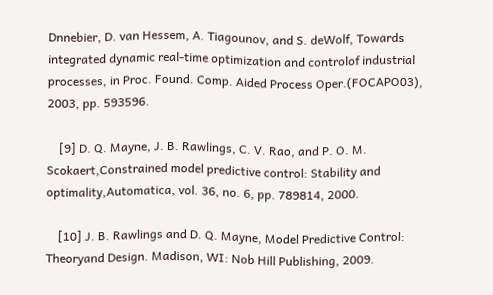Dnnebier, D. van Hessem, A. Tiagounov, and S. deWolf, Towards integrated dynamic real-time optimization and controlof industrial processes, in Proc. Found. Comp. Aided Process Oper.(FOCAPO03), 2003, pp. 593596.

    [9] D. Q. Mayne, J. B. Rawlings, C. V. Rao, and P. O. M. Scokaert,Constrained model predictive control: Stability and optimality,Automatica, vol. 36, no. 6, pp. 789814, 2000.

    [10] J. B. Rawlings and D. Q. Mayne, Model Predictive Control: Theoryand Design. Madison, WI: Nob Hill Publishing, 2009.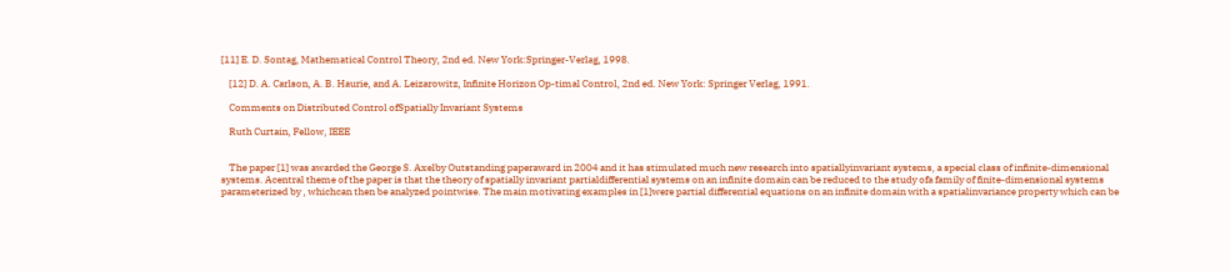[11] E. D. Sontag, Mathematical Control Theory, 2nd ed. New York:Springer-Verlag, 1998.

    [12] D. A. Carlson, A. B. Haurie, and A. Leizarowitz, Infinite Horizon Op-timal Control, 2nd ed. New York: Springer Verlag, 1991.

    Comments on Distributed Control ofSpatially Invariant Systems

    Ruth Curtain, Fellow, IEEE


    The paper [1] was awarded the George S. Axelby Outstanding paperaward in 2004 and it has stimulated much new research into spatiallyinvariant systems, a special class of infinite-dimensional systems. Acentral theme of the paper is that the theory of spatially invariant partialdifferential systems on an infinite domain can be reduced to the study ofa family of finite-dimensional systems parameterized by , whichcan then be analyzed pointwise. The main motivating examples in [1]were partial differential equations on an infinite domain with a spatialinvariance property which can be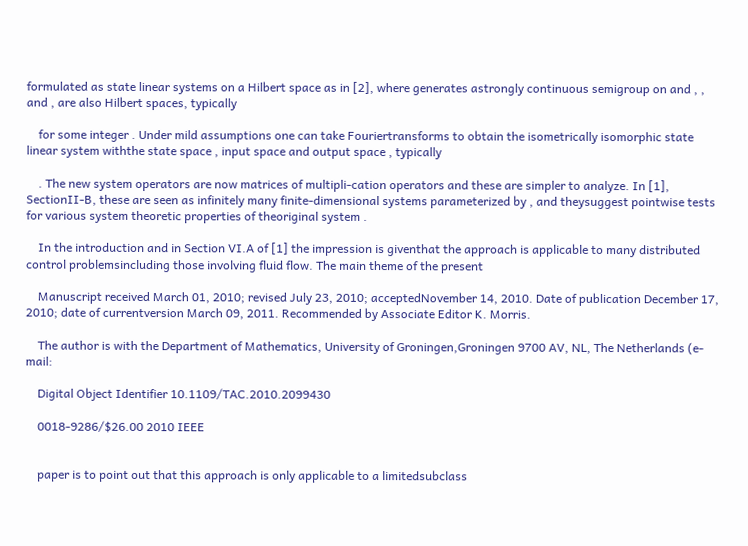formulated as state linear systems on a Hilbert space as in [2], where generates astrongly continuous semigroup on and , , and , are also Hilbert spaces, typically

    for some integer . Under mild assumptions one can take Fouriertransforms to obtain the isometrically isomorphic state linear system withthe state space , input space and output space , typically

    . The new system operators are now matrices of multipli-cation operators and these are simpler to analyze. In [1], SectionII-B, these are seen as infinitely many finite-dimensional systems parameterized by , and theysuggest pointwise tests for various system theoretic properties of theoriginal system .

    In the introduction and in Section VI.A of [1] the impression is giventhat the approach is applicable to many distributed control problemsincluding those involving fluid flow. The main theme of the present

    Manuscript received March 01, 2010; revised July 23, 2010; acceptedNovember 14, 2010. Date of publication December 17, 2010; date of currentversion March 09, 2011. Recommended by Associate Editor K. Morris.

    The author is with the Department of Mathematics, University of Groningen,Groningen 9700 AV, NL, The Netherlands (e-mail:

    Digital Object Identifier 10.1109/TAC.2010.2099430

    0018-9286/$26.00 2010 IEEE


    paper is to point out that this approach is only applicable to a limitedsubclass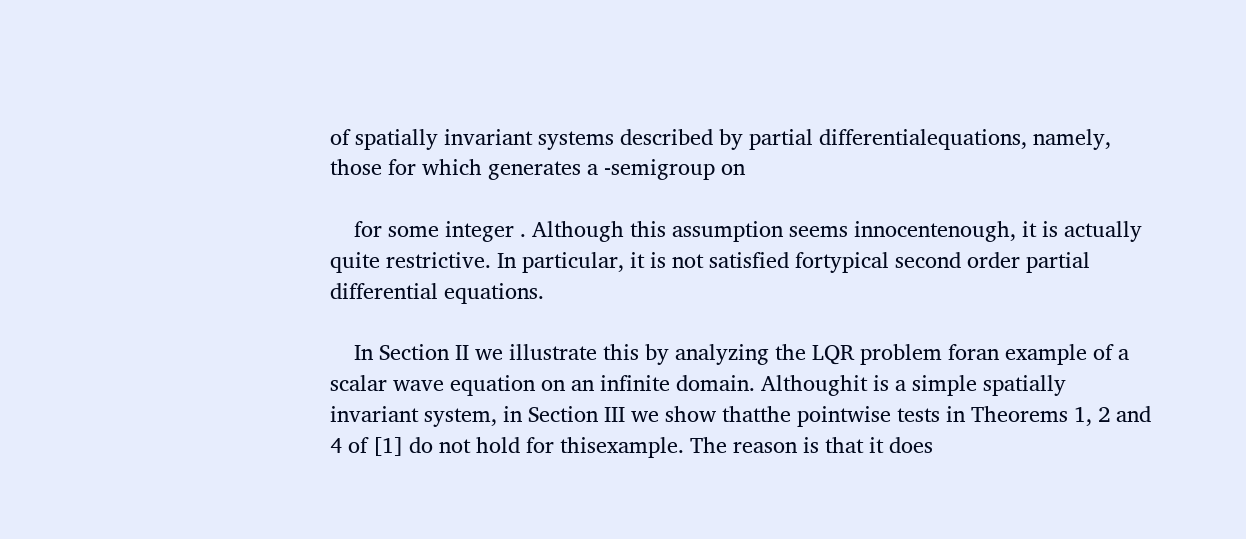of spatially invariant systems described by partial differentialequations, namely, those for which generates a -semigroup on

    for some integer . Although this assumption seems innocentenough, it is actually quite restrictive. In particular, it is not satisfied fortypical second order partial differential equations.

    In Section II we illustrate this by analyzing the LQR problem foran example of a scalar wave equation on an infinite domain. Althoughit is a simple spatially invariant system, in Section III we show thatthe pointwise tests in Theorems 1, 2 and 4 of [1] do not hold for thisexample. The reason is that it does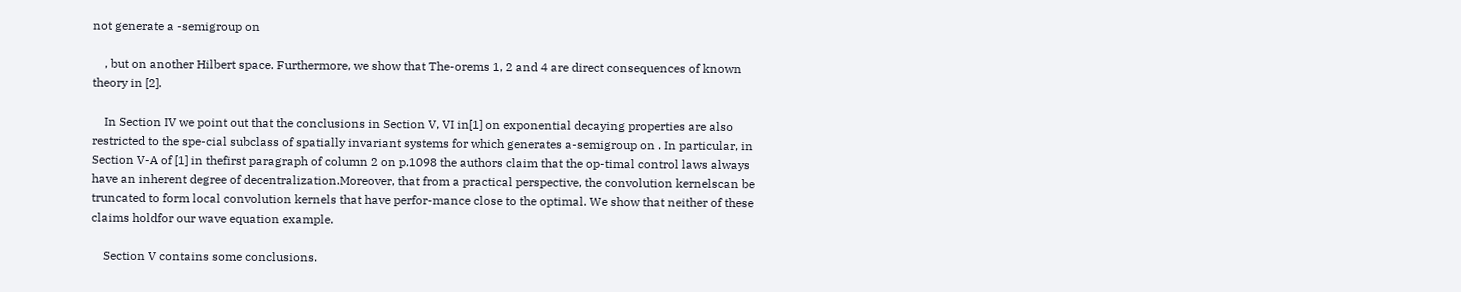not generate a -semigroup on

    , but on another Hilbert space. Furthermore, we show that The-orems 1, 2 and 4 are direct consequences of known theory in [2].

    In Section IV we point out that the conclusions in Section V, VI in[1] on exponential decaying properties are also restricted to the spe-cial subclass of spatially invariant systems for which generates a-semigroup on . In particular, in Section V-A of [1] in thefirst paragraph of column 2 on p.1098 the authors claim that the op-timal control laws always have an inherent degree of decentralization.Moreover, that from a practical perspective, the convolution kernelscan be truncated to form local convolution kernels that have perfor-mance close to the optimal. We show that neither of these claims holdfor our wave equation example.

    Section V contains some conclusions.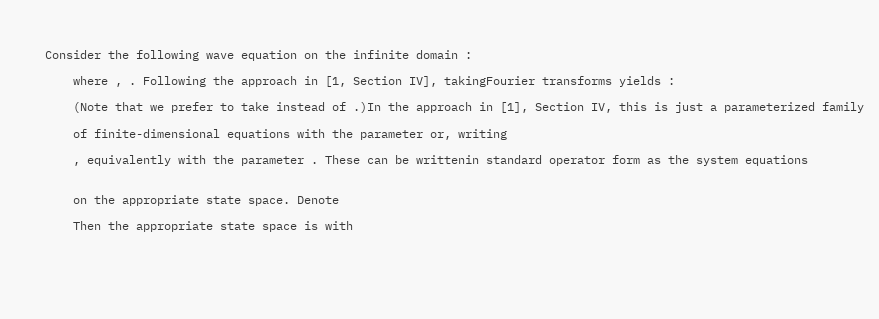Consider the following wave equation on the infinite domain :

    where , . Following the approach in [1, Section IV], takingFourier transforms yields :

    (Note that we prefer to take instead of .)In the approach in [1], Section IV, this is just a parameterized family

    of finite-dimensional equations with the parameter or, writing

    , equivalently with the parameter . These can be writtenin standard operator form as the system equations


    on the appropriate state space. Denote

    Then the appropriate state space is with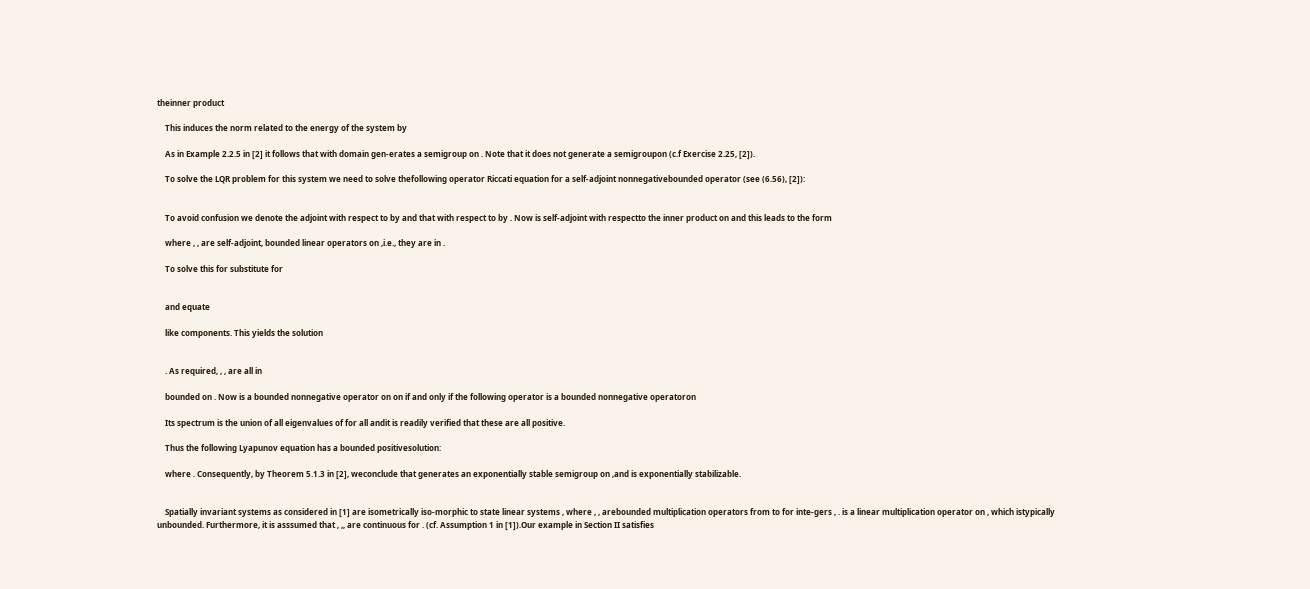theinner product

    This induces the norm related to the energy of the system by

    As in Example 2.2.5 in [2] it follows that with domain gen-erates a semigroup on . Note that it does not generate a semigroupon (c.f Exercise 2.25, [2]).

    To solve the LQR problem for this system we need to solve thefollowing operator Riccati equation for a self-adjoint nonnegativebounded operator (see (6.56), [2]):


    To avoid confusion we denote the adjoint with respect to by and that with respect to by . Now is self-adjoint with respectto the inner product on and this leads to the form

    where , , are self-adjoint, bounded linear operators on ,i.e., they are in .

    To solve this for substitute for


    and equate

    like components. This yields the solution


    . As required, , , are all in

    bounded on . Now is a bounded nonnegative operator on on if and only if the following operator is a bounded nonnegative operatoron

    Its spectrum is the union of all eigenvalues of for all andit is readily verified that these are all positive.

    Thus the following Lyapunov equation has a bounded positivesolution:

    where . Consequently, by Theorem 5.1.3 in [2], weconclude that generates an exponentially stable semigroup on ,and is exponentially stabilizable.


    Spatially invariant systems as considered in [1] are isometrically iso-morphic to state linear systems , where , , arebounded multiplication operators from to for inte-gers , . is a linear multiplication operator on , which istypically unbounded. Furthermore, it is asssumed that , ,, are continuous for . (cf. Assumption 1 in [1]).Our example in Section II satisfies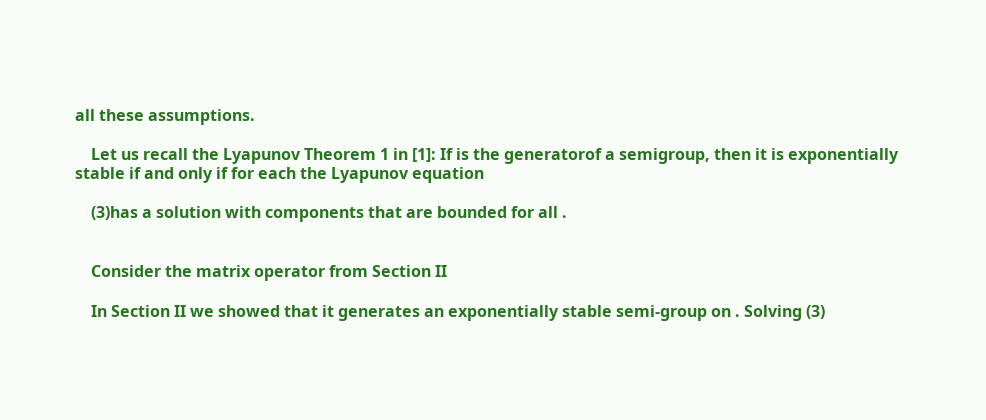all these assumptions.

    Let us recall the Lyapunov Theorem 1 in [1]: If is the generatorof a semigroup, then it is exponentially stable if and only if for each the Lyapunov equation

    (3)has a solution with components that are bounded for all .


    Consider the matrix operator from Section II

    In Section II we showed that it generates an exponentially stable semi-group on . Solving (3)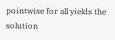pointwise for all yields the solution